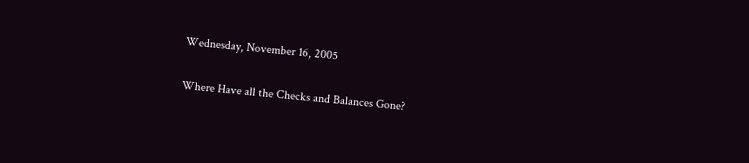Wednesday, November 16, 2005

Where Have all the Checks and Balances Gone?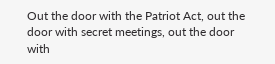Out the door with the Patriot Act, out the door with secret meetings, out the door with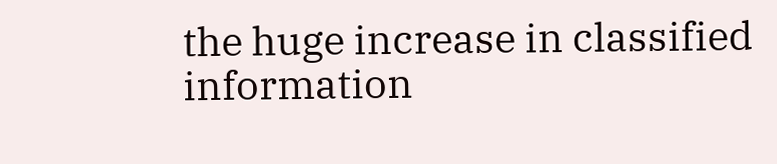the huge increase in classified information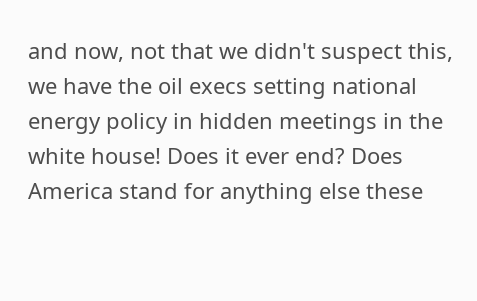and now, not that we didn't suspect this, we have the oil execs setting national energy policy in hidden meetings in the white house! Does it ever end? Does America stand for anything else these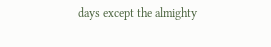days except the almighty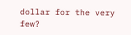dollar for the very few?